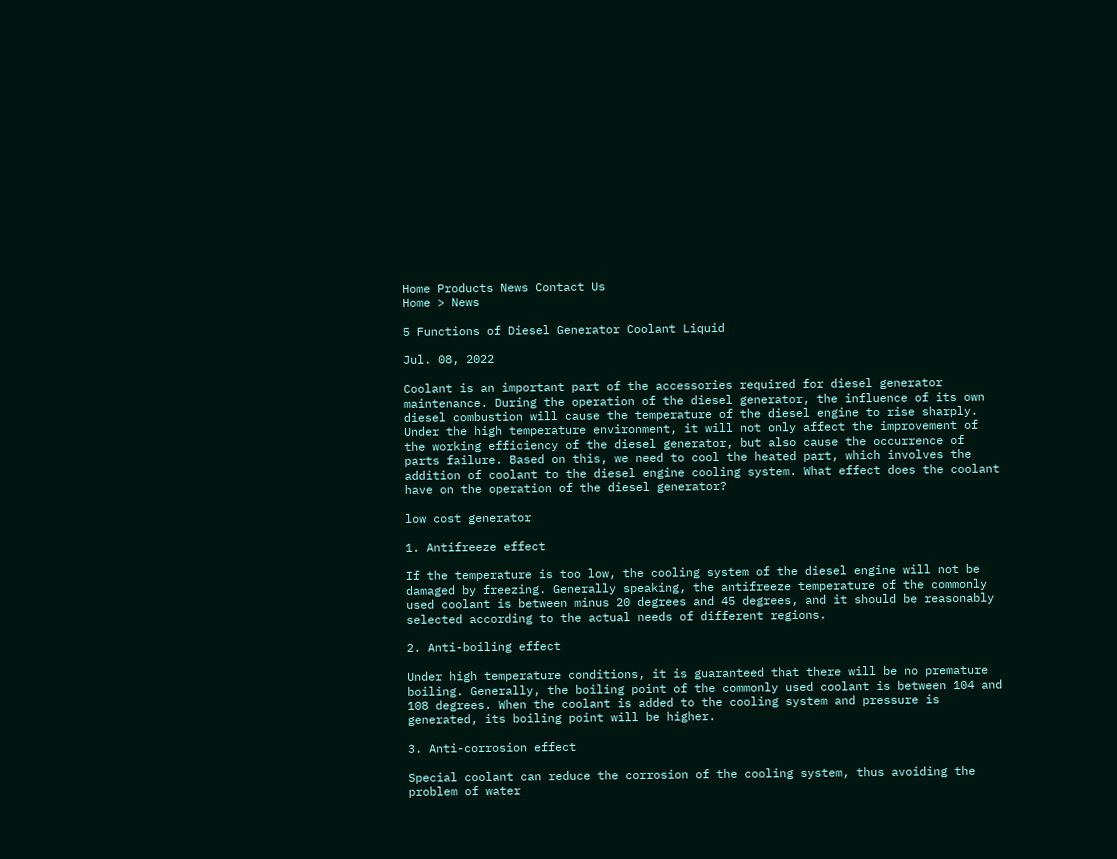Home Products News Contact Us
Home > News

5 Functions of Diesel Generator Coolant Liquid

Jul. 08, 2022

Coolant is an important part of the accessories required for diesel generator maintenance. During the operation of the diesel generator, the influence of its own diesel combustion will cause the temperature of the diesel engine to rise sharply. Under the high temperature environment, it will not only affect the improvement of the working efficiency of the diesel generator, but also cause the occurrence of parts failure. Based on this, we need to cool the heated part, which involves the addition of coolant to the diesel engine cooling system. What effect does the coolant have on the operation of the diesel generator?

low cost generator

1. Antifreeze effect

If the temperature is too low, the cooling system of the diesel engine will not be damaged by freezing. Generally speaking, the antifreeze temperature of the commonly used coolant is between minus 20 degrees and 45 degrees, and it should be reasonably selected according to the actual needs of different regions.

2. Anti-boiling effect

Under high temperature conditions, it is guaranteed that there will be no premature boiling. Generally, the boiling point of the commonly used coolant is between 104 and 108 degrees. When the coolant is added to the cooling system and pressure is generated, its boiling point will be higher.

3. Anti-corrosion effect

Special coolant can reduce the corrosion of the cooling system, thus avoiding the problem of water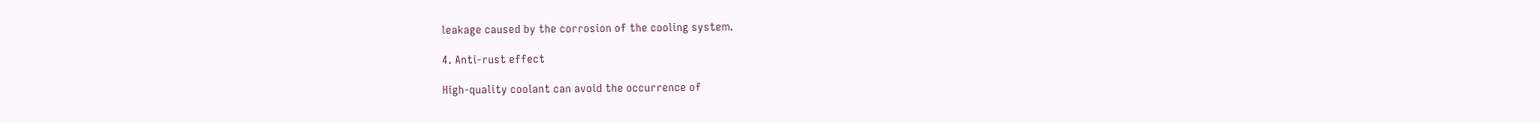leakage caused by the corrosion of the cooling system.

4. Anti-rust effect

High-quality coolant can avoid the occurrence of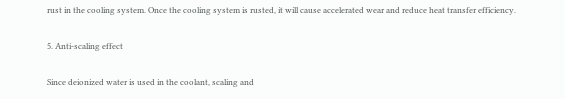rust in the cooling system. Once the cooling system is rusted, it will cause accelerated wear and reduce heat transfer efficiency.

5. Anti-scaling effect

Since deionized water is used in the coolant, scaling and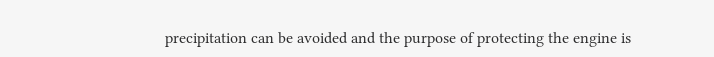precipitation can be avoided and the purpose of protecting the engine is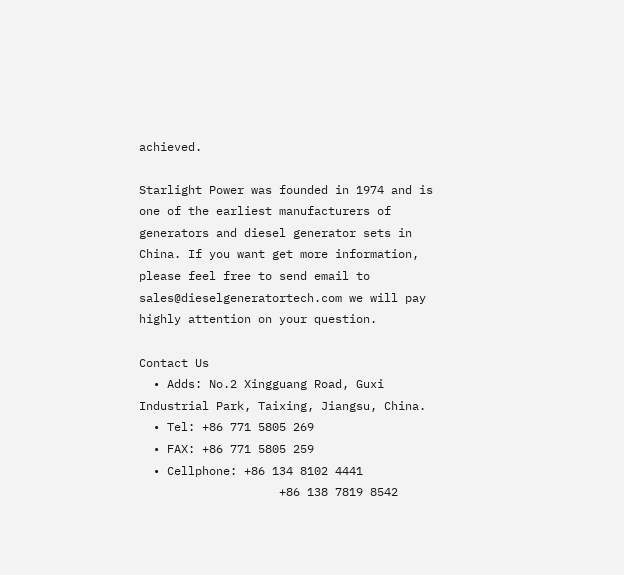achieved.

Starlight Power was founded in 1974 and is one of the earliest manufacturers of generators and diesel generator sets in China. If you want get more information, please feel free to send email to sales@dieselgeneratortech.com we will pay highly attention on your question.

Contact Us
  • Adds: No.2 Xingguang Road, Guxi Industrial Park, Taixing, Jiangsu, China.
  • Tel: +86 771 5805 269
  • FAX: +86 771 5805 259
  • Cellphone: +86 134 8102 4441
                    +86 138 7819 8542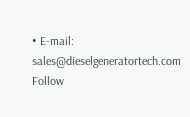• E-mail: sales@dieselgeneratortech.com
Follow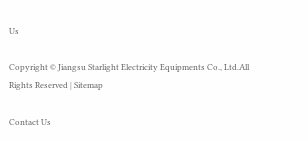Us

Copyright © Jiangsu Starlight Electricity Equipments Co., Ltd.All Rights Reserved | Sitemap

Contact Us